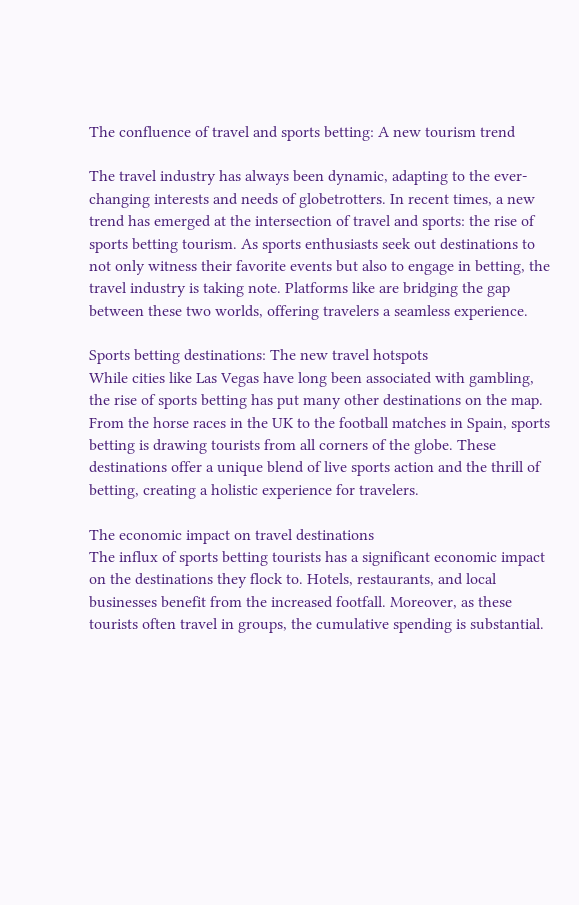The confluence of travel and sports betting: A new tourism trend

The travel industry has always been dynamic, adapting to the ever-changing interests and needs of globetrotters. In recent times, a new trend has emerged at the intersection of travel and sports: the rise of sports betting tourism. As sports enthusiasts seek out destinations to not only witness their favorite events but also to engage in betting, the travel industry is taking note. Platforms like are bridging the gap between these two worlds, offering travelers a seamless experience.

Sports betting destinations: The new travel hotspots
While cities like Las Vegas have long been associated with gambling, the rise of sports betting has put many other destinations on the map. From the horse races in the UK to the football matches in Spain, sports betting is drawing tourists from all corners of the globe. These destinations offer a unique blend of live sports action and the thrill of betting, creating a holistic experience for travelers.

The economic impact on travel destinations
The influx of sports betting tourists has a significant economic impact on the destinations they flock to. Hotels, restaurants, and local businesses benefit from the increased footfall. Moreover, as these tourists often travel in groups, the cumulative spending is substantial.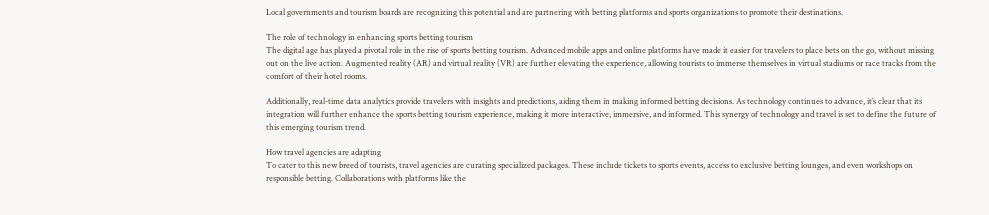Local governments and tourism boards are recognizing this potential and are partnering with betting platforms and sports organizations to promote their destinations.

The role of technology in enhancing sports betting tourism
The digital age has played a pivotal role in the rise of sports betting tourism. Advanced mobile apps and online platforms have made it easier for travelers to place bets on the go, without missing out on the live action. Augmented reality (AR) and virtual reality (VR) are further elevating the experience, allowing tourists to immerse themselves in virtual stadiums or race tracks from the comfort of their hotel rooms.

Additionally, real-time data analytics provide travelers with insights and predictions, aiding them in making informed betting decisions. As technology continues to advance, it’s clear that its integration will further enhance the sports betting tourism experience, making it more interactive, immersive, and informed. This synergy of technology and travel is set to define the future of this emerging tourism trend.

How travel agencies are adapting
To cater to this new breed of tourists, travel agencies are curating specialized packages. These include tickets to sports events, access to exclusive betting lounges, and even workshops on responsible betting. Collaborations with platforms like the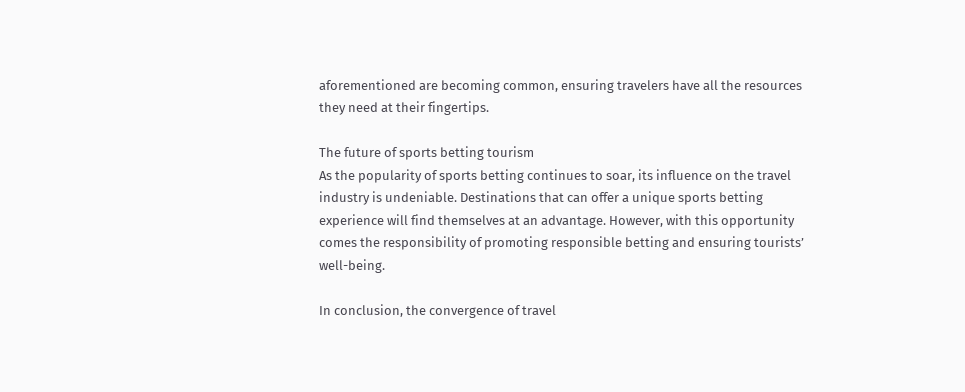aforementioned are becoming common, ensuring travelers have all the resources they need at their fingertips.

The future of sports betting tourism
As the popularity of sports betting continues to soar, its influence on the travel industry is undeniable. Destinations that can offer a unique sports betting experience will find themselves at an advantage. However, with this opportunity comes the responsibility of promoting responsible betting and ensuring tourists’ well-being.

In conclusion, the convergence of travel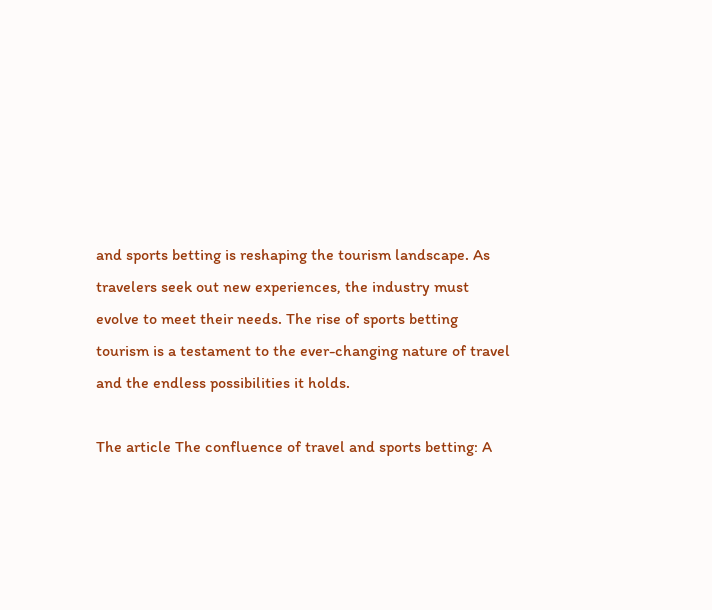and sports betting is reshaping the tourism landscape. As travelers seek out new experiences, the industry must evolve to meet their needs. The rise of sports betting tourism is a testament to the ever-changing nature of travel and the endless possibilities it holds.

The article The confluence of travel and sports betting: A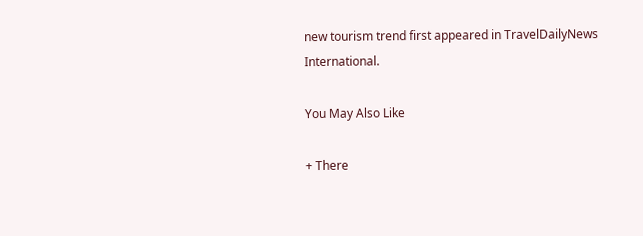new tourism trend first appeared in TravelDailyNews International.

You May Also Like

+ There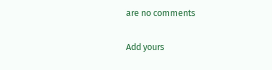are no comments

Add yours